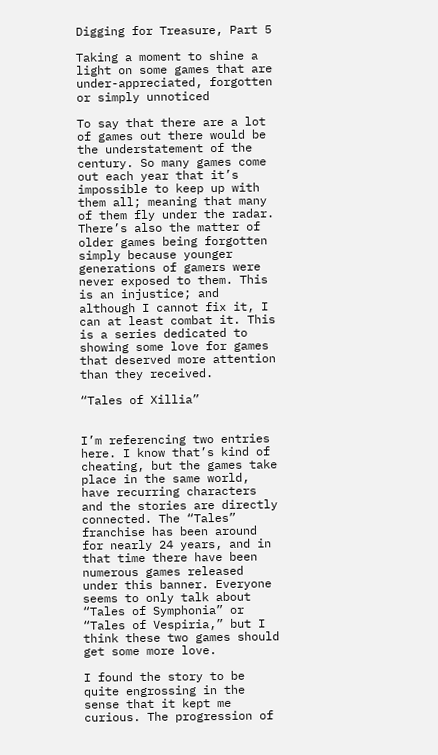Digging for Treasure, Part 5

Taking a moment to shine a light on some games that are under-appreciated, forgotten or simply unnoticed

To say that there are a lot of games out there would be the understatement of the century. So many games come out each year that it’s impossible to keep up with them all; meaning that many of them fly under the radar. There’s also the matter of older games being forgotten simply because younger generations of gamers were never exposed to them. This is an injustice; and although I cannot fix it, I can at least combat it. This is a series dedicated to showing some love for games that deserved more attention than they received.

“Tales of Xillia”


I’m referencing two entries here. I know that’s kind of cheating, but the games take place in the same world, have recurring characters and the stories are directly connected. The “Tales” franchise has been around for nearly 24 years, and in that time there have been numerous games released under this banner. Everyone seems to only talk about “Tales of Symphonia” or “Tales of Vespiria,” but I think these two games should get some more love.

I found the story to be quite engrossing in the sense that it kept me curious. The progression of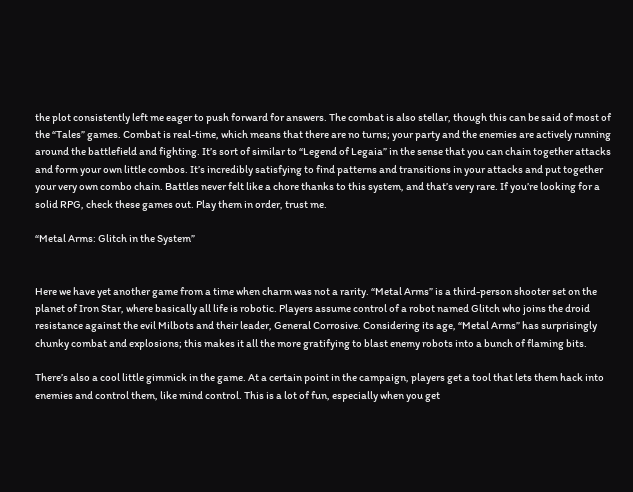the plot consistently left me eager to push forward for answers. The combat is also stellar, though this can be said of most of the “Tales” games. Combat is real-time, which means that there are no turns; your party and the enemies are actively running around the battlefield and fighting. It’s sort of similar to “Legend of Legaia” in the sense that you can chain together attacks and form your own little combos. It’s incredibly satisfying to find patterns and transitions in your attacks and put together your very own combo chain. Battles never felt like a chore thanks to this system, and that’s very rare. If you’re looking for a solid RPG, check these games out. Play them in order, trust me.

“Metal Arms: Glitch in the System”


Here we have yet another game from a time when charm was not a rarity. “Metal Arms” is a third-person shooter set on the planet of Iron Star, where basically all life is robotic. Players assume control of a robot named Glitch who joins the droid resistance against the evil Milbots and their leader, General Corrosive. Considering its age, “Metal Arms” has surprisingly chunky combat and explosions; this makes it all the more gratifying to blast enemy robots into a bunch of flaming bits.

There’s also a cool little gimmick in the game. At a certain point in the campaign, players get a tool that lets them hack into enemies and control them, like mind control. This is a lot of fun, especially when you get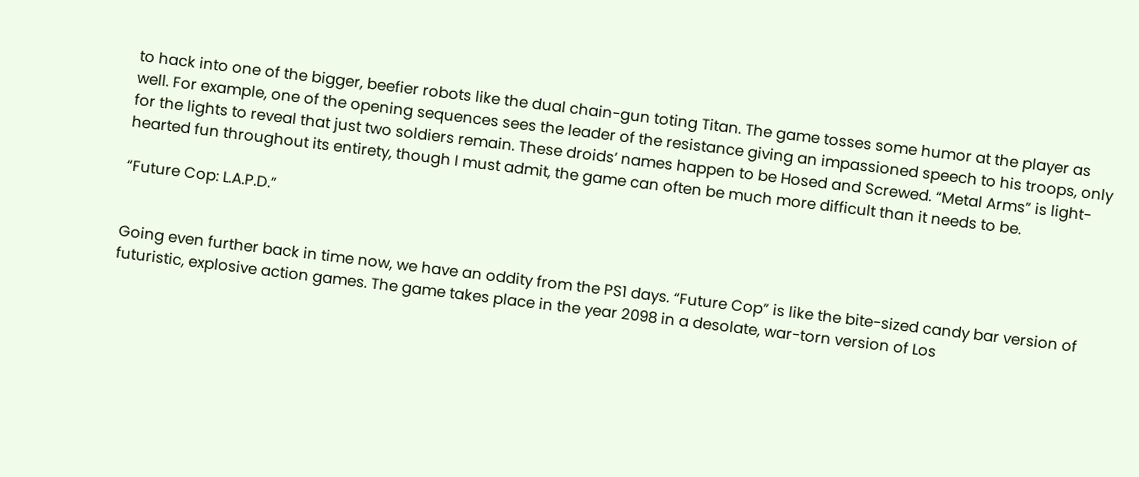to hack into one of the bigger, beefier robots like the dual chain-gun toting Titan. The game tosses some humor at the player as well. For example, one of the opening sequences sees the leader of the resistance giving an impassioned speech to his troops, only for the lights to reveal that just two soldiers remain. These droids’ names happen to be Hosed and Screwed. “Metal Arms” is light-hearted fun throughout its entirety, though I must admit, the game can often be much more difficult than it needs to be.

“Future Cop: L.A.P.D.”


Going even further back in time now, we have an oddity from the PS1 days. “Future Cop” is like the bite-sized candy bar version of futuristic, explosive action games. The game takes place in the year 2098 in a desolate, war-torn version of Los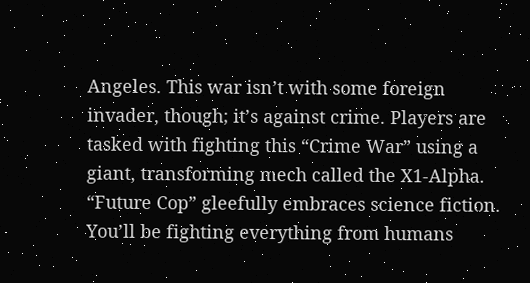Angeles. This war isn’t with some foreign invader, though; it’s against crime. Players are tasked with fighting this “Crime War” using a giant, transforming mech called the X1-Alpha. “Future Cop” gleefully embraces science fiction. You’ll be fighting everything from humans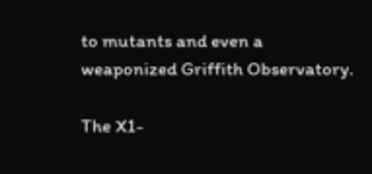to mutants and even a weaponized Griffith Observatory.

The X1-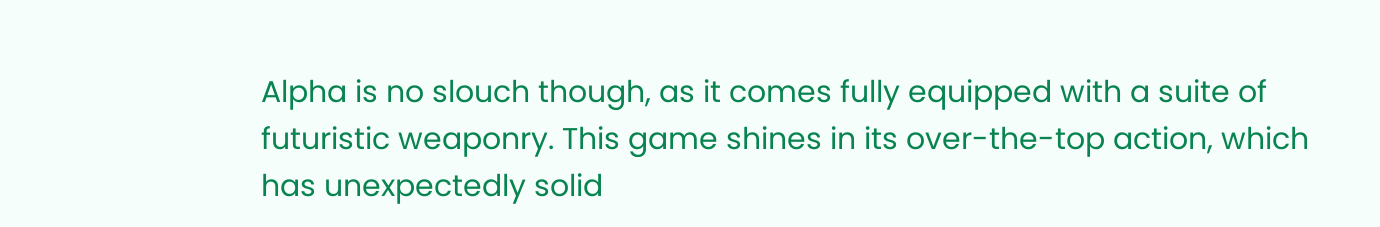Alpha is no slouch though, as it comes fully equipped with a suite of futuristic weaponry. This game shines in its over-the-top action, which has unexpectedly solid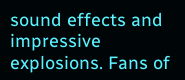sound effects and impressive explosions. Fans of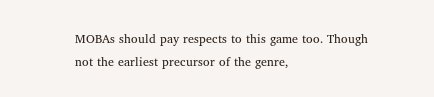MOBAs should pay respects to this game too. Though not the earliest precursor of the genre,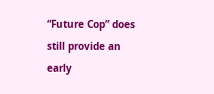“Future Cop” does still provide an early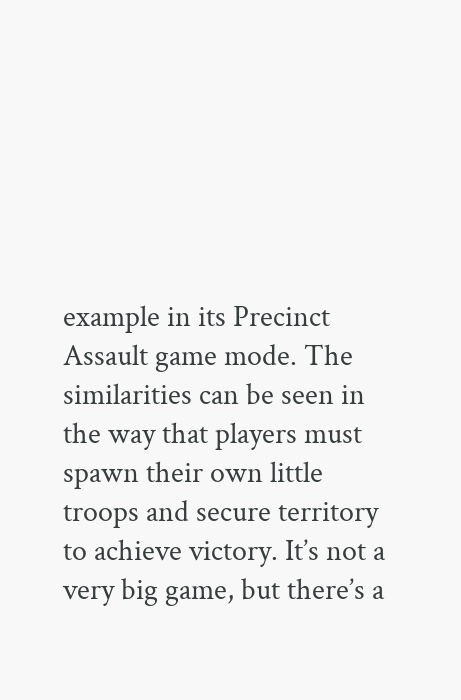example in its Precinct Assault game mode. The similarities can be seen in the way that players must spawn their own little troops and secure territory to achieve victory. It’s not a very big game, but there’s a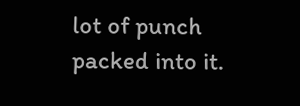lot of punch packed into it.